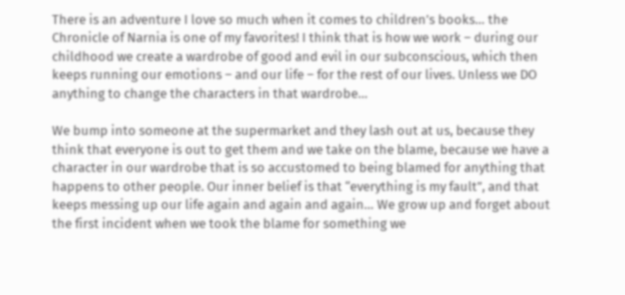There is an adventure I love so much when it comes to children’s books… the Chronicle of Narnia is one of my favorites! I think that is how we work – during our childhood we create a wardrobe of good and evil in our subconscious, which then keeps running our emotions – and our life – for the rest of our lives. Unless we DO anything to change the characters in that wardrobe…

We bump into someone at the supermarket and they lash out at us, because they think that everyone is out to get them and we take on the blame, because we have a character in our wardrobe that is so accustomed to being blamed for anything that happens to other people. Our inner belief is that “everything is my fault”, and that keeps messing up our life again and again and again… We grow up and forget about the first incident when we took the blame for something we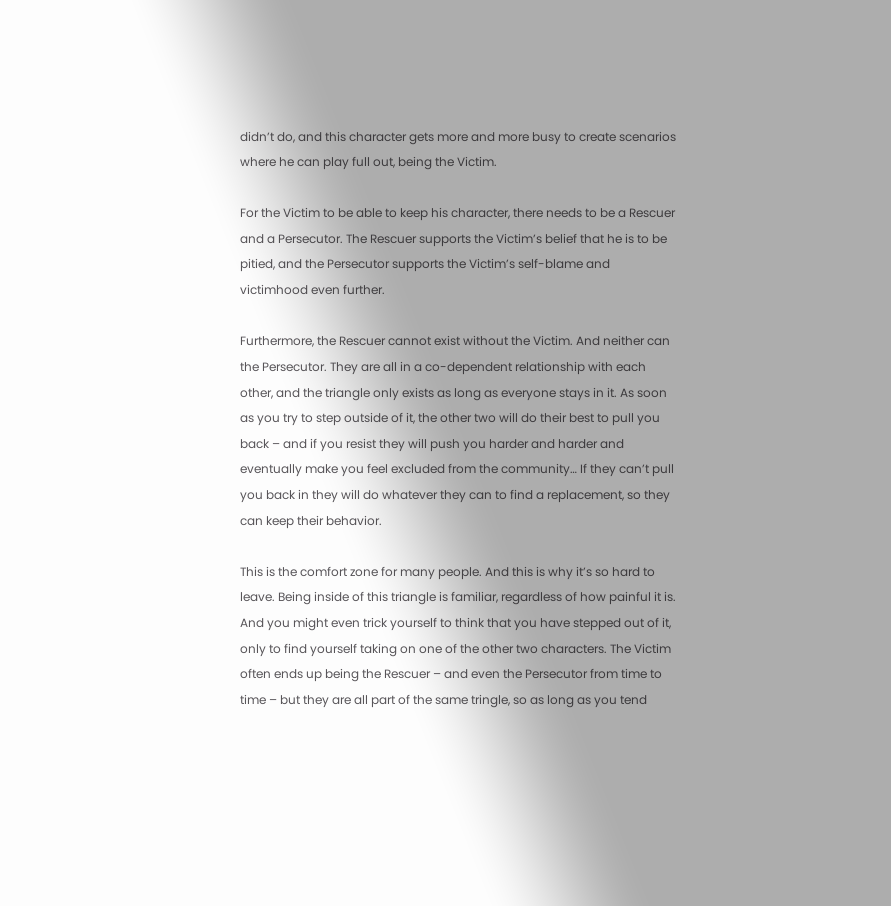didn’t do, and this character gets more and more busy to create scenarios where he can play full out, being the Victim.

For the Victim to be able to keep his character, there needs to be a Rescuer and a Persecutor. The Rescuer supports the Victim’s belief that he is to be pitied, and the Persecutor supports the Victim’s self-blame and victimhood even further.

Furthermore, the Rescuer cannot exist without the Victim. And neither can the Persecutor. They are all in a co-dependent relationship with each other, and the triangle only exists as long as everyone stays in it. As soon as you try to step outside of it, the other two will do their best to pull you back – and if you resist they will push you harder and harder and eventually make you feel excluded from the community… If they can’t pull you back in they will do whatever they can to find a replacement, so they can keep their behavior.

This is the comfort zone for many people. And this is why it’s so hard to leave. Being inside of this triangle is familiar, regardless of how painful it is. And you might even trick yourself to think that you have stepped out of it, only to find yourself taking on one of the other two characters. The Victim often ends up being the Rescuer – and even the Persecutor from time to time – but they are all part of the same tringle, so as long as you tend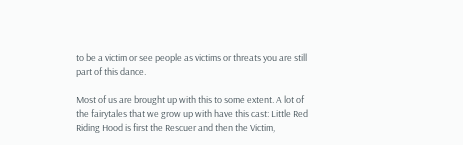to be a victim or see people as victims or threats you are still part of this dance.

Most of us are brought up with this to some extent. A lot of the fairytales that we grow up with have this cast: Little Red Riding Hood is first the Rescuer and then the Victim,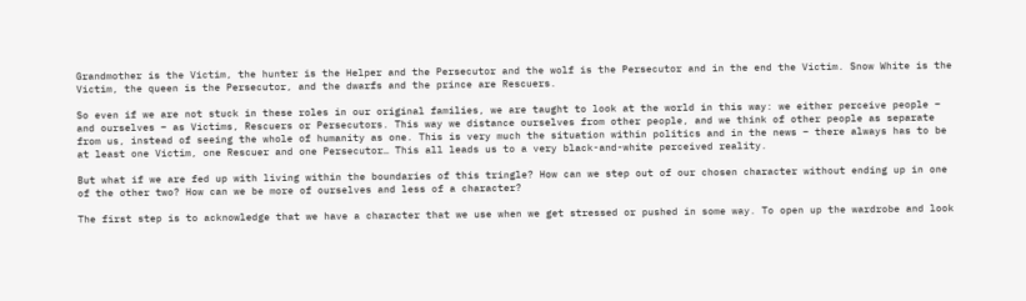Grandmother is the Victim, the hunter is the Helper and the Persecutor and the wolf is the Persecutor and in the end the Victim. Snow White is the Victim, the queen is the Persecutor, and the dwarfs and the prince are Rescuers.

So even if we are not stuck in these roles in our original families, we are taught to look at the world in this way: we either perceive people – and ourselves – as Victims, Rescuers or Persecutors. This way we distance ourselves from other people, and we think of other people as separate from us, instead of seeing the whole of humanity as one. This is very much the situation within politics and in the news – there always has to be at least one Victim, one Rescuer and one Persecutor… This all leads us to a very black-and-white perceived reality.

But what if we are fed up with living within the boundaries of this tringle? How can we step out of our chosen character without ending up in one of the other two? How can we be more of ourselves and less of a character?

The first step is to acknowledge that we have a character that we use when we get stressed or pushed in some way. To open up the wardrobe and look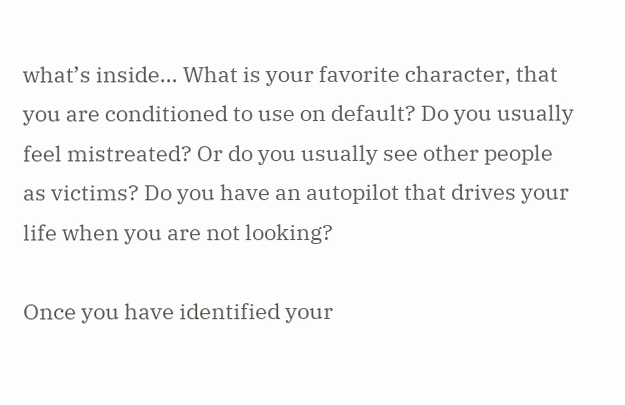what’s inside… What is your favorite character, that you are conditioned to use on default? Do you usually feel mistreated? Or do you usually see other people as victims? Do you have an autopilot that drives your life when you are not looking?

Once you have identified your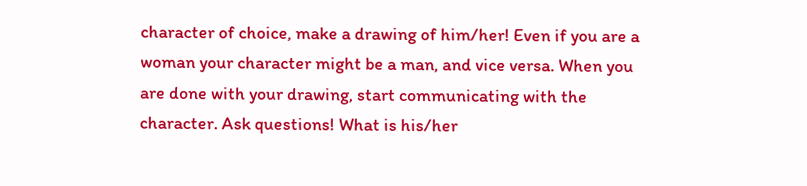character of choice, make a drawing of him/her! Even if you are a woman your character might be a man, and vice versa. When you are done with your drawing, start communicating with the character. Ask questions! What is his/her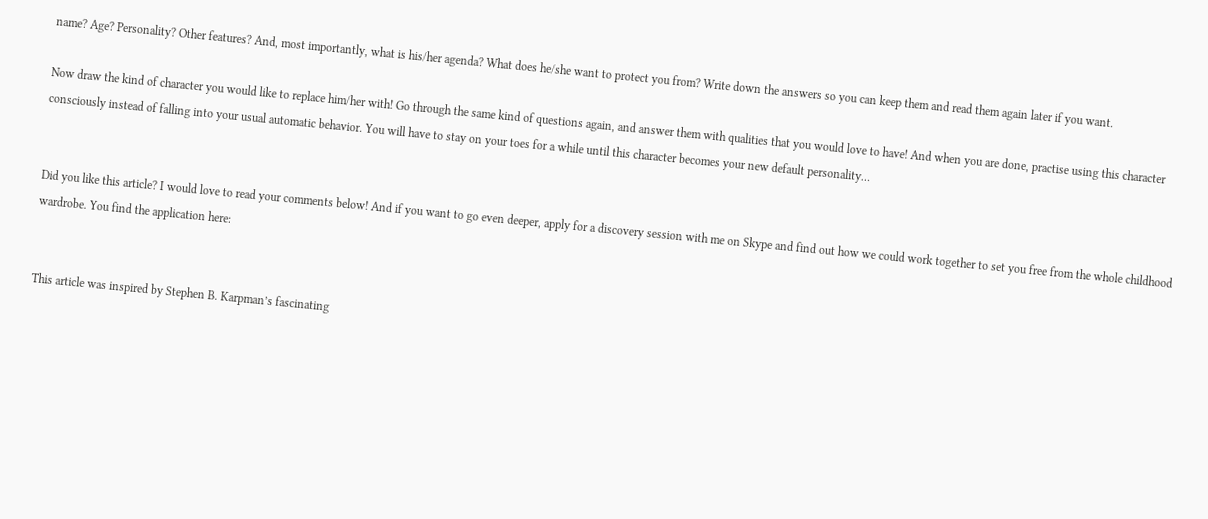name? Age? Personality? Other features? And, most importantly, what is his/her agenda? What does he/she want to protect you from? Write down the answers so you can keep them and read them again later if you want.

Now draw the kind of character you would like to replace him/her with! Go through the same kind of questions again, and answer them with qualities that you would love to have! And when you are done, practise using this character consciously instead of falling into your usual automatic behavior. You will have to stay on your toes for a while until this character becomes your new default personality…


Did you like this article? I would love to read your comments below! And if you want to go even deeper, apply for a discovery session with me on Skype and find out how we could work together to set you free from the whole childhood wardrobe. You find the application here:


This article was inspired by Stephen B. Karpman’s fascinating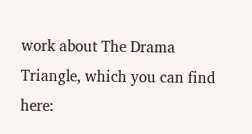work about The Drama Triangle, which you can find here: